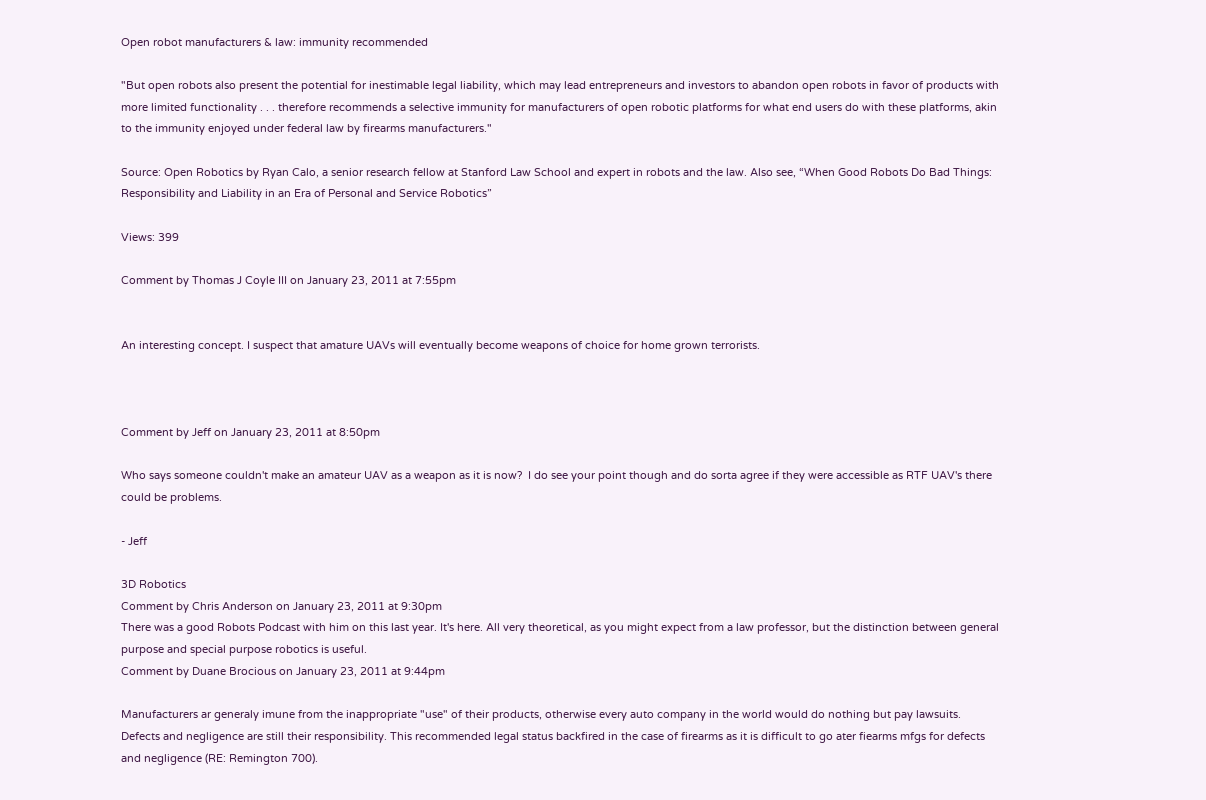Open robot manufacturers & law: immunity recommended

"But open robots also present the potential for inestimable legal liability, which may lead entrepreneurs and investors to abandon open robots in favor of products with more limited functionality . . . therefore recommends a selective immunity for manufacturers of open robotic platforms for what end users do with these platforms, akin to the immunity enjoyed under federal law by firearms manufacturers."

Source: Open Robotics by Ryan Calo, a senior research fellow at Stanford Law School and expert in robots and the law. Also see, “When Good Robots Do Bad Things: Responsibility and Liability in an Era of Personal and Service Robotics”

Views: 399

Comment by Thomas J Coyle III on January 23, 2011 at 7:55pm


An interesting concept. I suspect that amature UAVs will eventually become weapons of choice for home grown terrorists.



Comment by Jeff on January 23, 2011 at 8:50pm

Who says someone couldn't make an amateur UAV as a weapon as it is now?  I do see your point though and do sorta agree if they were accessible as RTF UAV's there could be problems.

- Jeff

3D Robotics
Comment by Chris Anderson on January 23, 2011 at 9:30pm
There was a good Robots Podcast with him on this last year. It's here. All very theoretical, as you might expect from a law professor, but the distinction between general purpose and special purpose robotics is useful.
Comment by Duane Brocious on January 23, 2011 at 9:44pm

Manufacturers ar generaly imune from the inappropriate "use" of their products, otherwise every auto company in the world would do nothing but pay lawsuits. Defects and negligence are still their responsibility. This recommended legal status backfired in the case of firearms as it is difficult to go ater fiearms mfgs for defects and negligence (RE: Remington 700).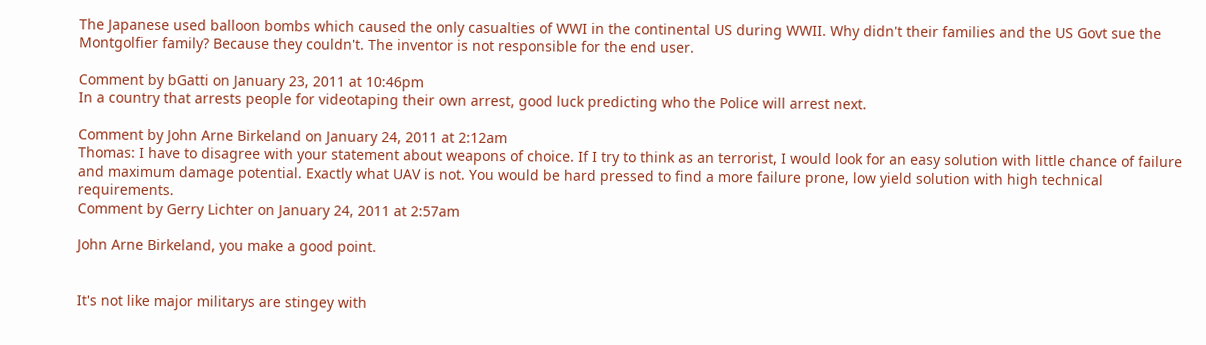The Japanese used balloon bombs which caused the only casualties of WWI in the continental US during WWII. Why didn't their families and the US Govt sue the Montgolfier family? Because they couldn't. The inventor is not responsible for the end user.

Comment by bGatti on January 23, 2011 at 10:46pm
In a country that arrests people for videotaping their own arrest, good luck predicting who the Police will arrest next.

Comment by John Arne Birkeland on January 24, 2011 at 2:12am
Thomas: I have to disagree with your statement about weapons of choice. If I try to think as an terrorist, I would look for an easy solution with little chance of failure and maximum damage potential. Exactly what UAV is not. You would be hard pressed to find a more failure prone, low yield solution with high technical requirements.
Comment by Gerry Lichter on January 24, 2011 at 2:57am

John Arne Birkeland, you make a good point.


It's not like major militarys are stingey with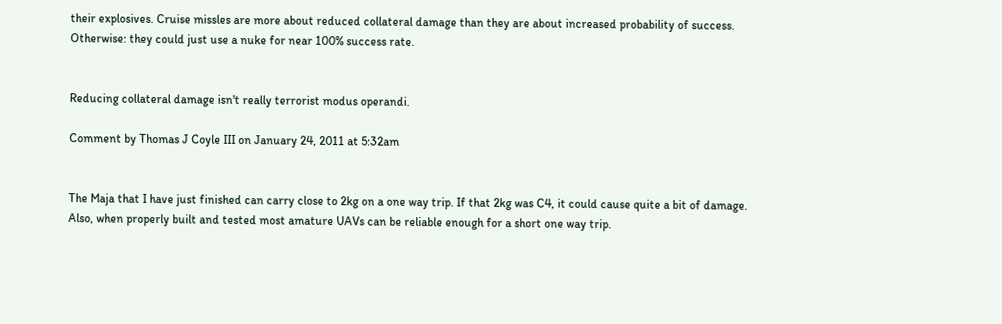their explosives. Cruise missles are more about reduced collateral damage than they are about increased probability of success. Otherwise: they could just use a nuke for near 100% success rate.


Reducing collateral damage isn't really terrorist modus operandi.

Comment by Thomas J Coyle III on January 24, 2011 at 5:32am


The Maja that I have just finished can carry close to 2kg on a one way trip. If that 2kg was C4, it could cause quite a bit of damage. Also, when properly built and tested most amature UAVs can be reliable enough for a short one way trip.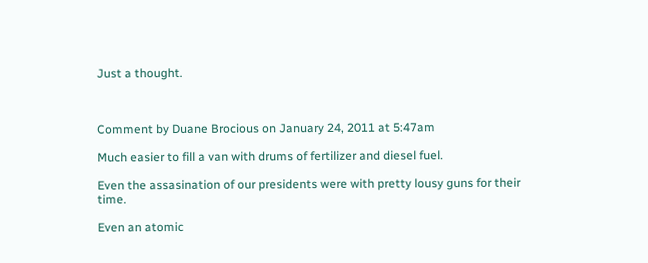Just a thought.



Comment by Duane Brocious on January 24, 2011 at 5:47am

Much easier to fill a van with drums of fertilizer and diesel fuel.

Even the assasination of our presidents were with pretty lousy guns for their time.

Even an atomic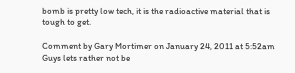bomb is pretty low tech, it is the radioactive material that is tough to get.

Comment by Gary Mortimer on January 24, 2011 at 5:52am
Guys lets rather not be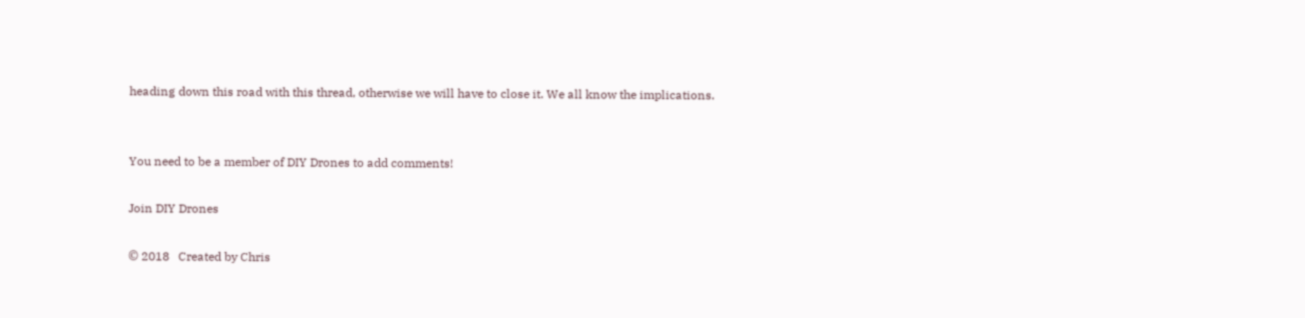heading down this road with this thread, otherwise we will have to close it. We all know the implications.


You need to be a member of DIY Drones to add comments!

Join DIY Drones

© 2018   Created by Chris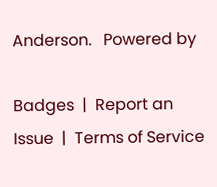Anderson.   Powered by

Badges  |  Report an Issue  |  Terms of Service